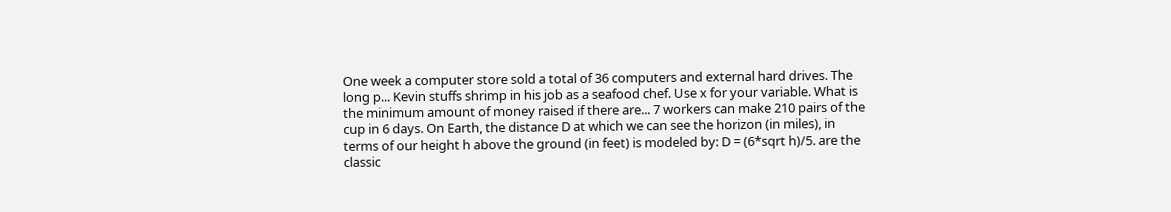One week a computer store sold a total of 36 computers and external hard drives. The long p... Kevin stuffs shrimp in his job as a seafood chef. Use x for your variable. What is the minimum amount of money raised if there are... 7 workers can make 210 pairs of the cup in 6 days. On Earth, the distance D at which we can see the horizon (in miles), in terms of our height h above the ground (in feet) is modeled by: D = (6*sqrt h)/5. are the classic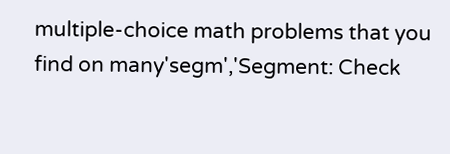multiple-choice math problems that you find on many'segm','Segment: Check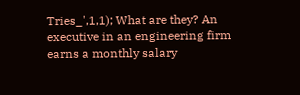Tries_',1,1); What are they? An executive in an engineering firm earns a monthly salary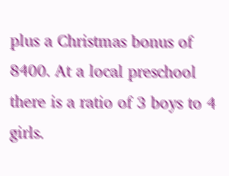plus a Christmas bonus of 8400. At a local preschool there is a ratio of 3 boys to 4 girls.